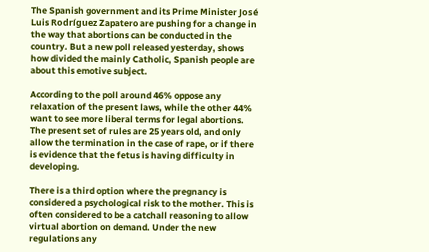The Spanish government and its Prime Minister José Luis Rodríguez Zapatero are pushing for a change in the way that abortions can be conducted in the country. But a new poll released yesterday, shows how divided the mainly Catholic, Spanish people are about this emotive subject.

According to the poll around 46% oppose any relaxation of the present laws, while the other 44% want to see more liberal terms for legal abortions. The present set of rules are 25 years old, and only allow the termination in the case of rape, or if there is evidence that the fetus is having difficulty in developing.

There is a third option where the pregnancy is considered a psychological risk to the mother. This is often considered to be a catchall reasoning to allow virtual abortion on demand. Under the new regulations any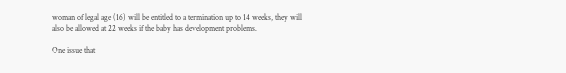woman of legal age (16) will be entitled to a termination up to 14 weeks, they will also be allowed at 22 weeks if the baby has development problems.

One issue that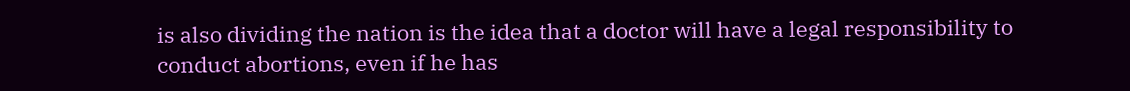is also dividing the nation is the idea that a doctor will have a legal responsibility to conduct abortions, even if he has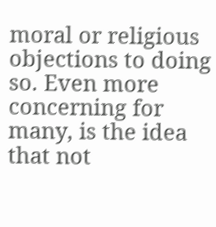moral or religious objections to doing so. Even more concerning for many, is the idea that not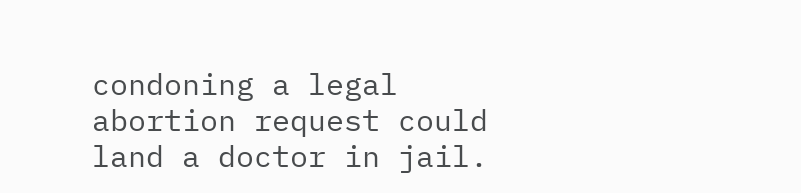condoning a legal abortion request could land a doctor in jail.